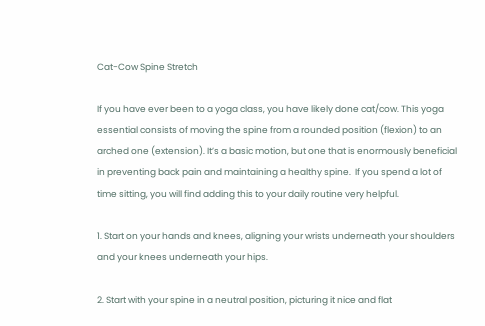Cat-Cow Spine Stretch

If you have ever been to a yoga class, you have likely done cat/cow. This yoga essential consists of moving the spine from a rounded position (flexion) to an arched one (extension). It’s a basic motion, but one that is enormously beneficial in preventing back pain and maintaining a healthy spine.  If you spend a lot of time sitting, you will find adding this to your daily routine very helpful.

1. Start on your hands and knees, aligning your wrists underneath your shoulders and your knees underneath your hips.

2. Start with your spine in a neutral position, picturing it nice and flat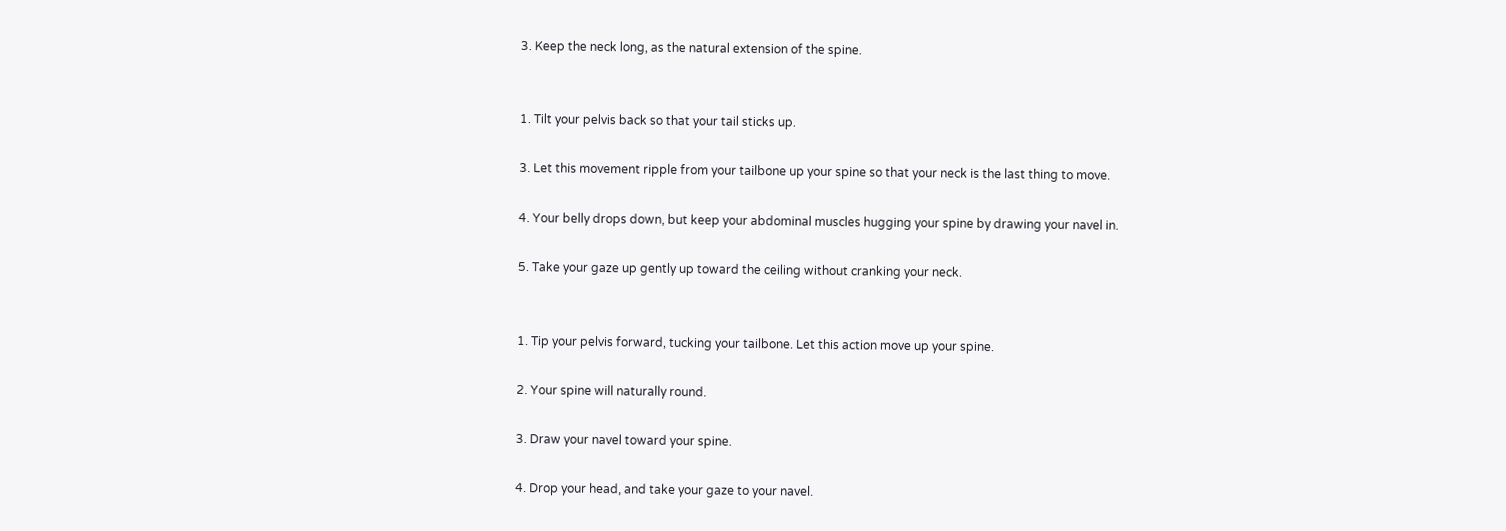3. Keep the neck long, as the natural extension of the spine.


1. Tilt your pelvis back so that your tail sticks up.

3. Let this movement ripple from your tailbone up your spine so that your neck is the last thing to move.

4. Your belly drops down, but keep your abdominal muscles hugging your spine by drawing your navel in.

5. Take your gaze up gently up toward the ceiling without cranking your neck.


1. Tip your pelvis forward, tucking your tailbone. Let this action move up your spine.

2. Your spine will naturally round.

3. Draw your navel toward your spine.

4. Drop your head, and take your gaze to your navel.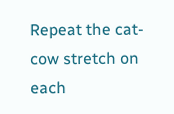Repeat the cat-cow stretch on each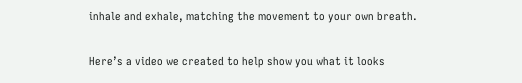inhale and exhale, matching the movement to your own breath.

Here’s a video we created to help show you what it looks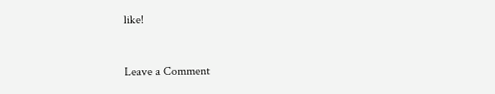like!



Leave a Comment